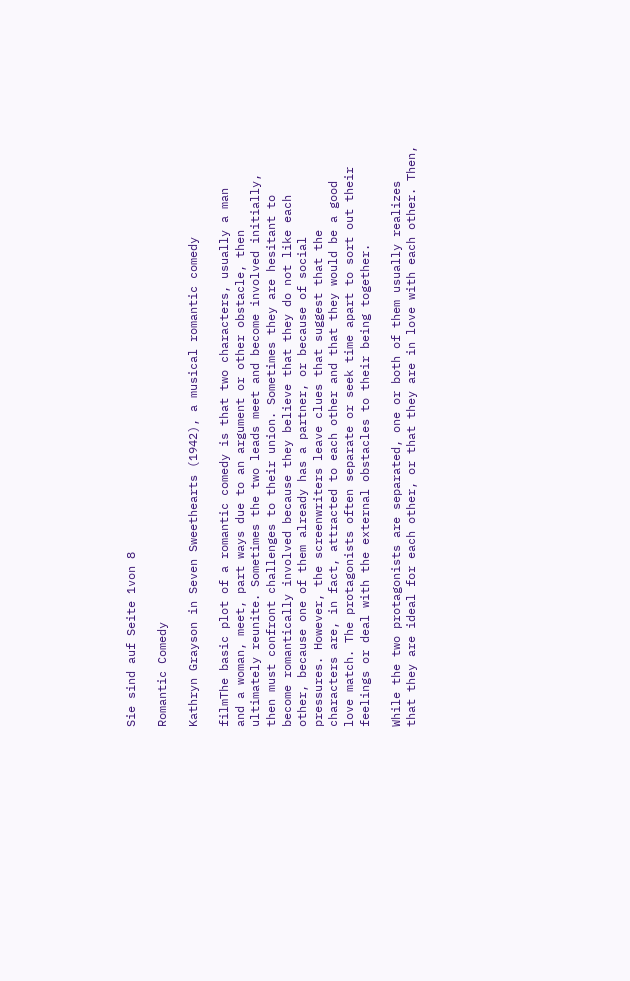Sie sind auf Seite 1von 8

Romantic Comedy

Kathryn Grayson in Seven Sweethearts (1942), a musical romantic comedy

filmThe basic plot of a romantic comedy is that two characters, usually a man
and a woman, meet, part ways due to an argument or other obstacle, then
ultimately reunite. Sometimes the two leads meet and become involved initially,
then must confront challenges to their union. Sometimes they are hesitant to
become romantically involved because they believe that they do not like each
other, because one of them already has a partner, or because of social
pressures. However, the screenwriters leave clues that suggest that the
characters are, in fact, attracted to each other and that they would be a good
love match. The protagonists often separate or seek time apart to sort out their
feelings or deal with the external obstacles to their being together.

While the two protagonists are separated, one or both of them usually realizes
that they are ideal for each other, or that they are in love with each other. Then,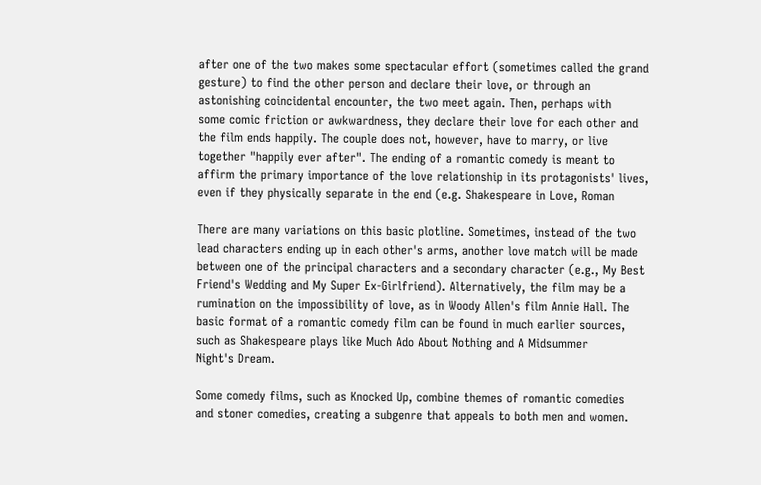after one of the two makes some spectacular effort (sometimes called the grand
gesture) to find the other person and declare their love, or through an
astonishing coincidental encounter, the two meet again. Then, perhaps with
some comic friction or awkwardness, they declare their love for each other and
the film ends happily. The couple does not, however, have to marry, or live
together "happily ever after". The ending of a romantic comedy is meant to
affirm the primary importance of the love relationship in its protagonists' lives,
even if they physically separate in the end (e.g. Shakespeare in Love, Roman

There are many variations on this basic plotline. Sometimes, instead of the two
lead characters ending up in each other's arms, another love match will be made
between one of the principal characters and a secondary character (e.g., My Best
Friend's Wedding and My Super Ex-Girlfriend). Alternatively, the film may be a
rumination on the impossibility of love, as in Woody Allen's film Annie Hall. The
basic format of a romantic comedy film can be found in much earlier sources,
such as Shakespeare plays like Much Ado About Nothing and A Midsummer
Night's Dream.

Some comedy films, such as Knocked Up, combine themes of romantic comedies
and stoner comedies, creating a subgenre that appeals to both men and women.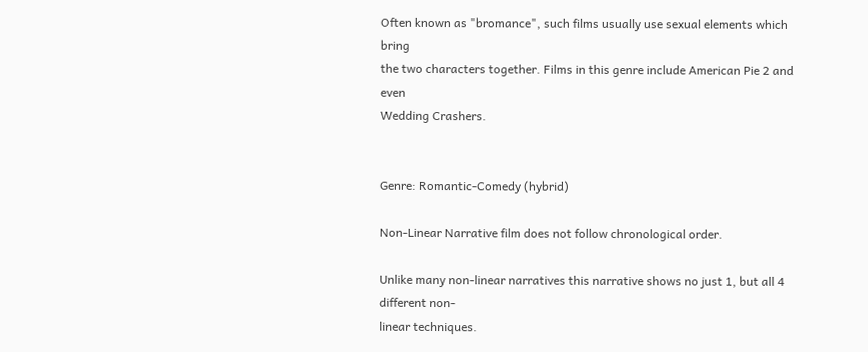Often known as "bromance", such films usually use sexual elements which bring
the two characters together. Films in this genre include American Pie 2 and even
Wedding Crashers.


Genre: Romantic-Comedy (hybrid)

Non-Linear Narrative film does not follow chronological order.

Unlike many non-linear narratives this narrative shows no just 1, but all 4 different non-
linear techniques.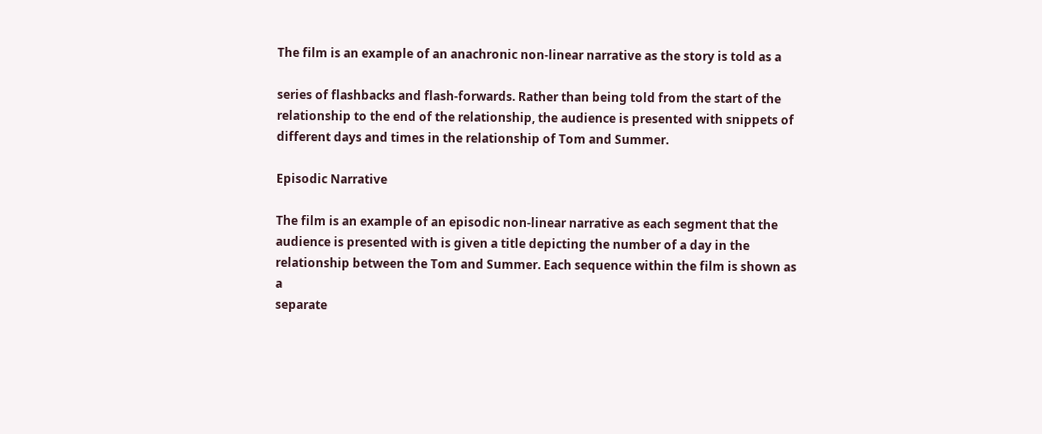The film is an example of an anachronic non-linear narrative as the story is told as a

series of flashbacks and flash-forwards. Rather than being told from the start of the
relationship to the end of the relationship, the audience is presented with snippets of
different days and times in the relationship of Tom and Summer.

Episodic Narrative

The film is an example of an episodic non-linear narrative as each segment that the
audience is presented with is given a title depicting the number of a day in the
relationship between the Tom and Summer. Each sequence within the film is shown as a
separate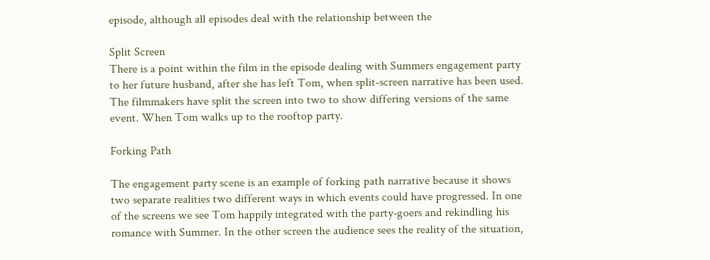episode, although all episodes deal with the relationship between the

Split Screen
There is a point within the film in the episode dealing with Summers engagement party
to her future husband, after she has left Tom, when split-screen narrative has been used.
The filmmakers have split the screen into two to show differing versions of the same
event. When Tom walks up to the rooftop party.

Forking Path

The engagement party scene is an example of forking path narrative because it shows
two separate realities two different ways in which events could have progressed. In one
of the screens we see Tom happily integrated with the party-goers and rekindling his
romance with Summer. In the other screen the audience sees the reality of the situation,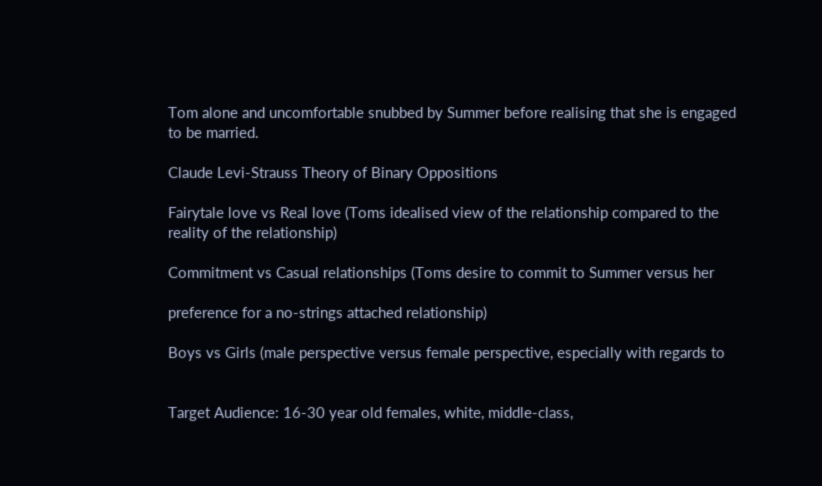Tom alone and uncomfortable snubbed by Summer before realising that she is engaged
to be married.

Claude Levi-Strauss Theory of Binary Oppositions

Fairytale love vs Real love (Toms idealised view of the relationship compared to the
reality of the relationship)

Commitment vs Casual relationships (Toms desire to commit to Summer versus her

preference for a no-strings attached relationship)

Boys vs Girls (male perspective versus female perspective, especially with regards to


Target Audience: 16-30 year old females, white, middle-class,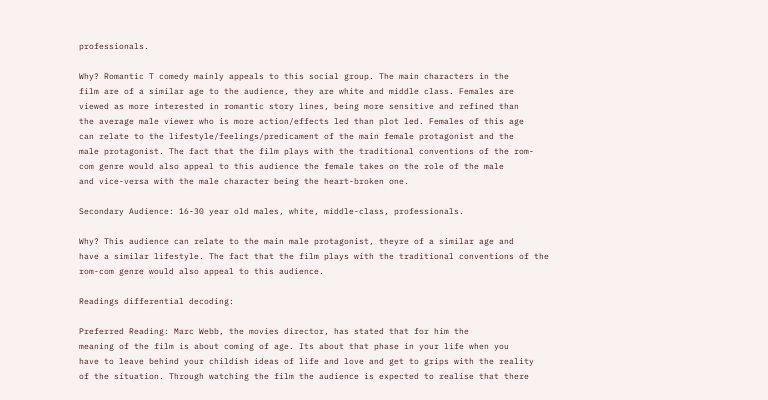professionals.

Why? Romantic T comedy mainly appeals to this social group. The main characters in the
film are of a similar age to the audience, they are white and middle class. Females are
viewed as more interested in romantic story lines, being more sensitive and refined than
the average male viewer who is more action/effects led than plot led. Females of this age
can relate to the lifestyle/feelings/predicament of the main female protagonist and the
male protagonist. The fact that the film plays with the traditional conventions of the rom-
com genre would also appeal to this audience the female takes on the role of the male
and vice-versa with the male character being the heart-broken one.

Secondary Audience: 16-30 year old males, white, middle-class, professionals.

Why? This audience can relate to the main male protagonist, theyre of a similar age and
have a similar lifestyle. The fact that the film plays with the traditional conventions of the
rom-com genre would also appeal to this audience.

Readings differential decoding:

Preferred Reading: Marc Webb, the movies director, has stated that for him the
meaning of the film is about coming of age. Its about that phase in your life when you
have to leave behind your childish ideas of life and love and get to grips with the reality
of the situation. Through watching the film the audience is expected to realise that there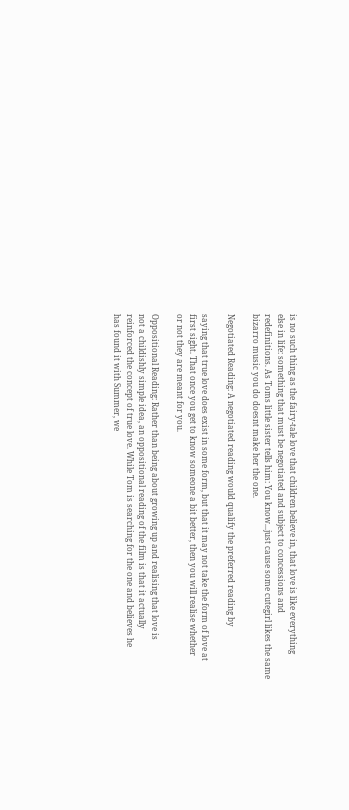is no such thing as the fairy-tale love that children believe in, that love is like everything
else in life: something that must be negotiated and subject to concessions and
redefinitions. As Toms little sister tells him: You know...just cause some cutegirl likes the same
bizarro music you do doesnt make her the one.

Negotiated Reading: A negotiated reading would qualify the preferred reading by

saying that true love does exist in some form, but that it may not take the form of love at
first sight. That once you get to know someone a bit better, then you will realise whether
or not they are meant for you.

Oppositional Reading: Rather than being about growing up and realising that love is
not a childishly simple idea, an oppositional reading of the film is that it actually
reinforced the concept of true love. While Tom is searching for the one and believes he
has found it with Summer, we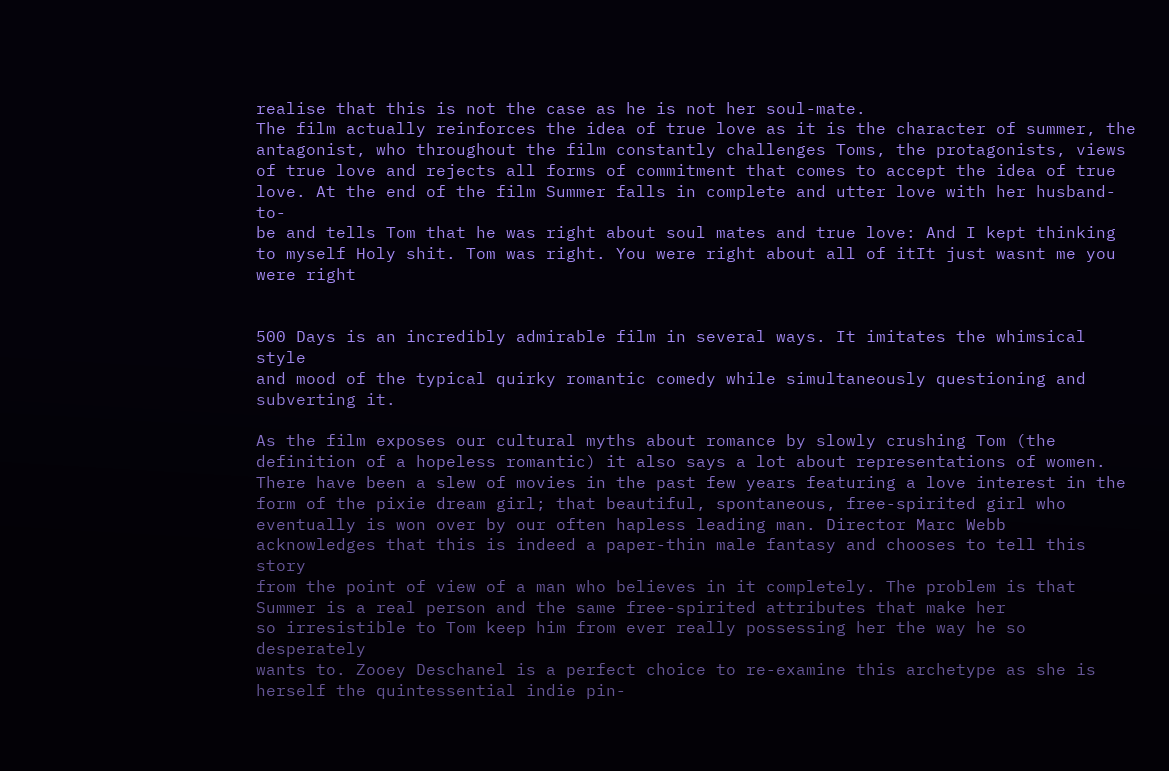realise that this is not the case as he is not her soul-mate.
The film actually reinforces the idea of true love as it is the character of summer, the
antagonist, who throughout the film constantly challenges Toms, the protagonists, views
of true love and rejects all forms of commitment that comes to accept the idea of true
love. At the end of the film Summer falls in complete and utter love with her husband-to-
be and tells Tom that he was right about soul mates and true love: And I kept thinking
to myself Holy shit. Tom was right. You were right about all of itIt just wasnt me you were right


500 Days is an incredibly admirable film in several ways. It imitates the whimsical style
and mood of the typical quirky romantic comedy while simultaneously questioning and
subverting it.

As the film exposes our cultural myths about romance by slowly crushing Tom (the
definition of a hopeless romantic) it also says a lot about representations of women.
There have been a slew of movies in the past few years featuring a love interest in the
form of the pixie dream girl; that beautiful, spontaneous, free-spirited girl who
eventually is won over by our often hapless leading man. Director Marc Webb
acknowledges that this is indeed a paper-thin male fantasy and chooses to tell this story
from the point of view of a man who believes in it completely. The problem is that
Summer is a real person and the same free-spirited attributes that make her
so irresistible to Tom keep him from ever really possessing her the way he so desperately
wants to. Zooey Deschanel is a perfect choice to re-examine this archetype as she is
herself the quintessential indie pin-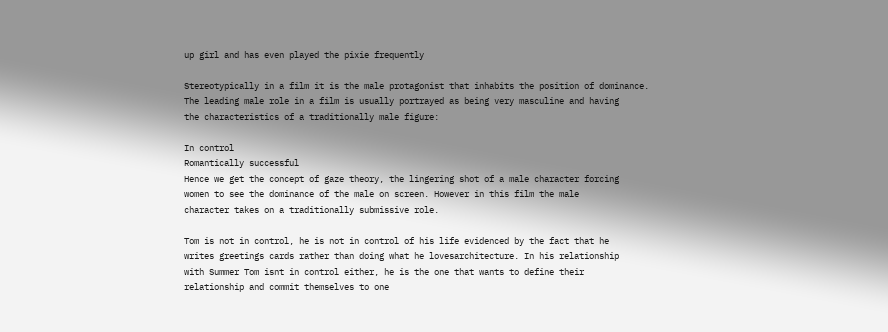up girl and has even played the pixie frequently

Stereotypically in a film it is the male protagonist that inhabits the position of dominance.
The leading male role in a film is usually portrayed as being very masculine and having
the characteristics of a traditionally male figure:

In control
Romantically successful
Hence we get the concept of gaze theory, the lingering shot of a male character forcing
women to see the dominance of the male on screen. However in this film the male
character takes on a traditionally submissive role.

Tom is not in control, he is not in control of his life evidenced by the fact that he
writes greetings cards rather than doing what he lovesarchitecture. In his relationship
with Summer Tom isnt in control either, he is the one that wants to define their
relationship and commit themselves to one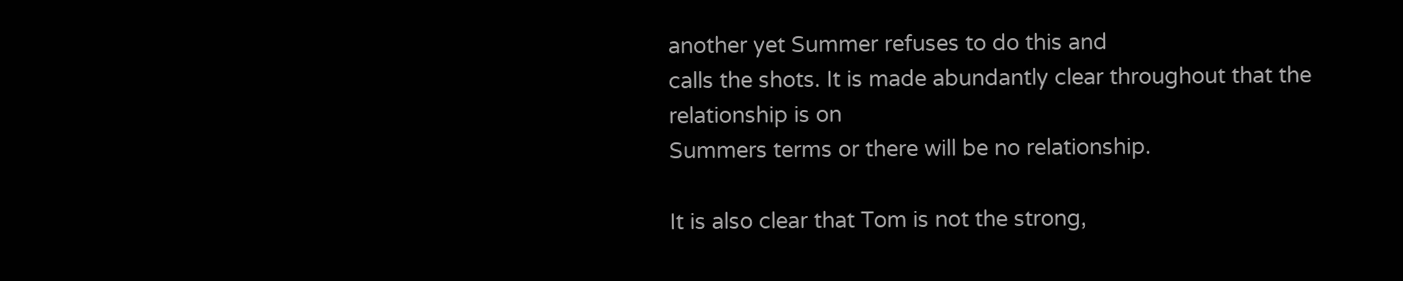another yet Summer refuses to do this and
calls the shots. It is made abundantly clear throughout that the relationship is on
Summers terms or there will be no relationship.

It is also clear that Tom is not the strong,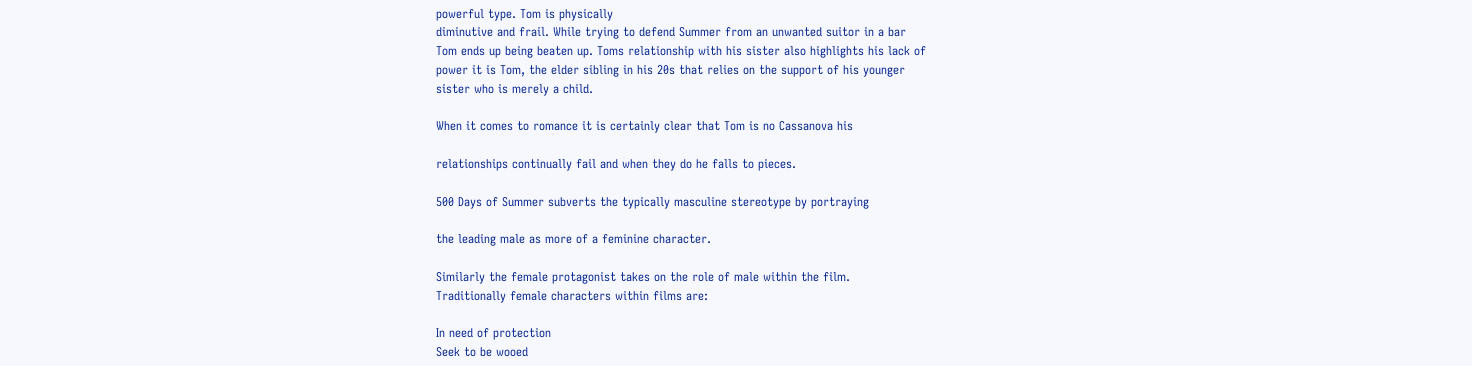powerful type. Tom is physically
diminutive and frail. While trying to defend Summer from an unwanted suitor in a bar
Tom ends up being beaten up. Toms relationship with his sister also highlights his lack of
power it is Tom, the elder sibling in his 20s that relies on the support of his younger
sister who is merely a child.

When it comes to romance it is certainly clear that Tom is no Cassanova his

relationships continually fail and when they do he falls to pieces.

500 Days of Summer subverts the typically masculine stereotype by portraying

the leading male as more of a feminine character.

Similarly the female protagonist takes on the role of male within the film.
Traditionally female characters within films are:

In need of protection
Seek to be wooed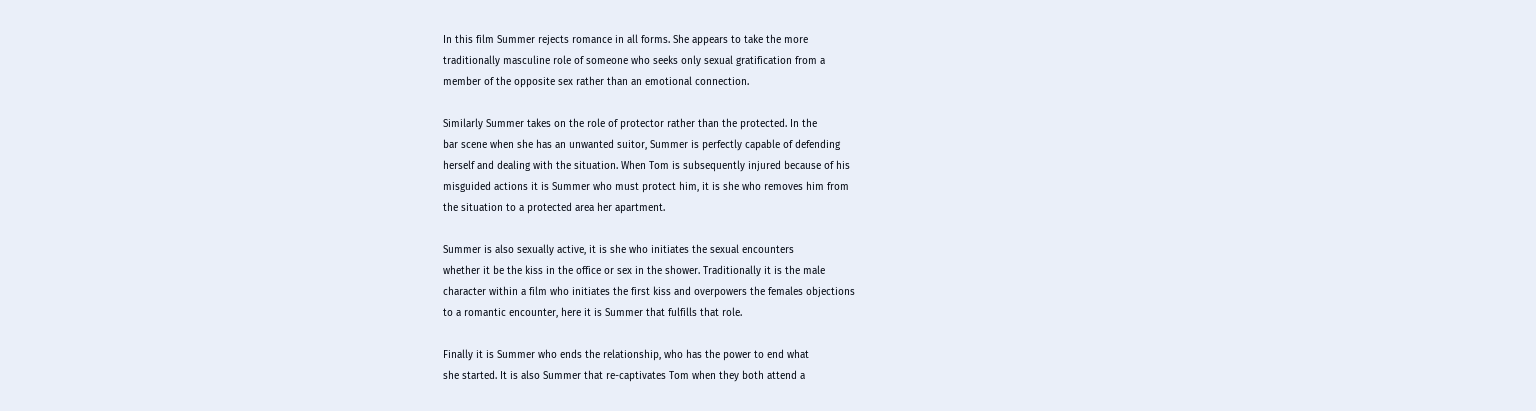In this film Summer rejects romance in all forms. She appears to take the more
traditionally masculine role of someone who seeks only sexual gratification from a
member of the opposite sex rather than an emotional connection.

Similarly Summer takes on the role of protector rather than the protected. In the
bar scene when she has an unwanted suitor, Summer is perfectly capable of defending
herself and dealing with the situation. When Tom is subsequently injured because of his
misguided actions it is Summer who must protect him, it is she who removes him from
the situation to a protected area her apartment.

Summer is also sexually active, it is she who initiates the sexual encounters
whether it be the kiss in the office or sex in the shower. Traditionally it is the male
character within a film who initiates the first kiss and overpowers the females objections
to a romantic encounter, here it is Summer that fulfills that role.

Finally it is Summer who ends the relationship, who has the power to end what
she started. It is also Summer that re-captivates Tom when they both attend a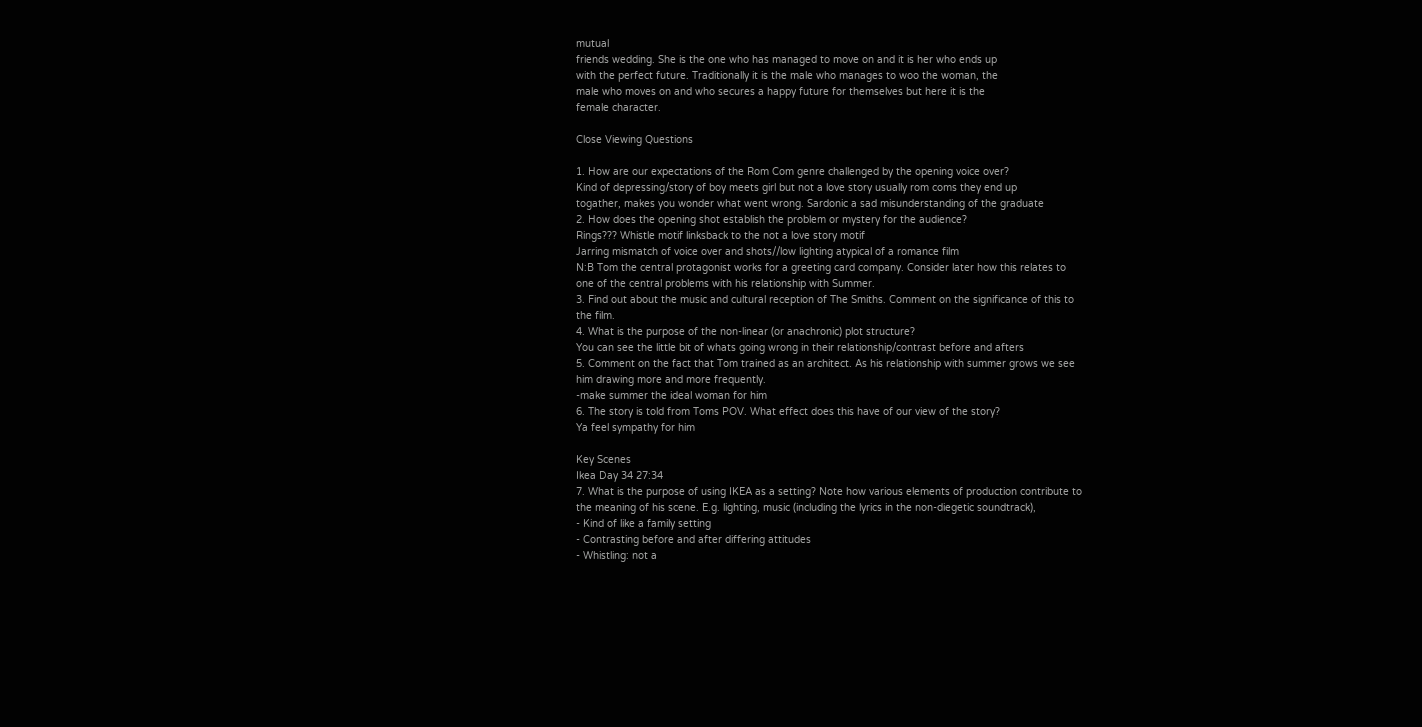mutual
friends wedding. She is the one who has managed to move on and it is her who ends up
with the perfect future. Traditionally it is the male who manages to woo the woman, the
male who moves on and who secures a happy future for themselves but here it is the
female character.

Close Viewing Questions

1. How are our expectations of the Rom Com genre challenged by the opening voice over?
Kind of depressing/story of boy meets girl but not a love story usually rom coms they end up
togather, makes you wonder what went wrong. Sardonic a sad misunderstanding of the graduate
2. How does the opening shot establish the problem or mystery for the audience?
Rings??? Whistle motif linksback to the not a love story motif
Jarring mismatch of voice over and shots//low lighting atypical of a romance film
N:B Tom the central protagonist works for a greeting card company. Consider later how this relates to
one of the central problems with his relationship with Summer.
3. Find out about the music and cultural reception of The Smiths. Comment on the significance of this to
the film.
4. What is the purpose of the non-linear (or anachronic) plot structure?
You can see the little bit of whats going wrong in their relationship/contrast before and afters
5. Comment on the fact that Tom trained as an architect. As his relationship with summer grows we see
him drawing more and more frequently.
-make summer the ideal woman for him
6. The story is told from Toms POV. What effect does this have of our view of the story?
Ya feel sympathy for him

Key Scenes
Ikea Day 34 27:34
7. What is the purpose of using IKEA as a setting? Note how various elements of production contribute to
the meaning of his scene. E.g. lighting, music (including the lyrics in the non-diegetic soundtrack),
- Kind of like a family setting
- Contrasting before and after differing attitudes
- Whistling: not a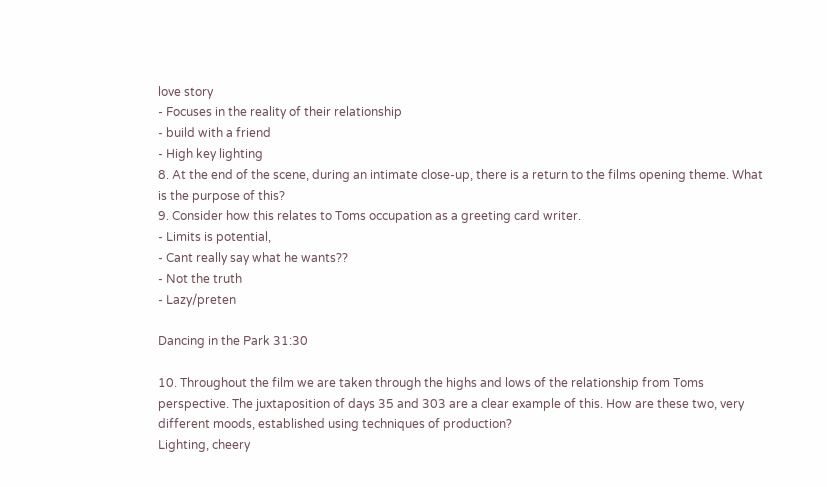love story
- Focuses in the reality of their relationship
- build with a friend
- High key lighting
8. At the end of the scene, during an intimate close-up, there is a return to the films opening theme. What
is the purpose of this?
9. Consider how this relates to Toms occupation as a greeting card writer.
- Limits is potential,
- Cant really say what he wants??
- Not the truth
- Lazy/preten

Dancing in the Park 31:30

10. Throughout the film we are taken through the highs and lows of the relationship from Toms
perspective. The juxtaposition of days 35 and 303 are a clear example of this. How are these two, very
different moods, established using techniques of production?
Lighting, cheery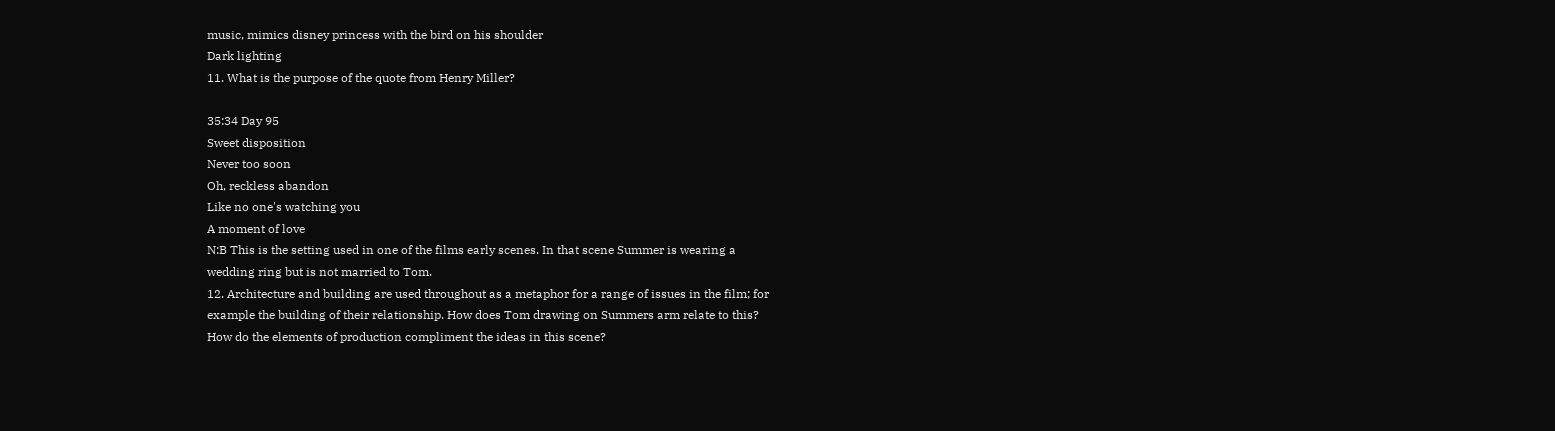music, mimics disney princess with the bird on his shoulder
Dark lighting
11. What is the purpose of the quote from Henry Miller?

35:34 Day 95
Sweet disposition
Never too soon
Oh, reckless abandon
Like no one's watching you
A moment of love
N:B This is the setting used in one of the films early scenes. In that scene Summer is wearing a
wedding ring but is not married to Tom.
12. Architecture and building are used throughout as a metaphor for a range of issues in the film; for
example the building of their relationship. How does Tom drawing on Summers arm relate to this?
How do the elements of production compliment the ideas in this scene?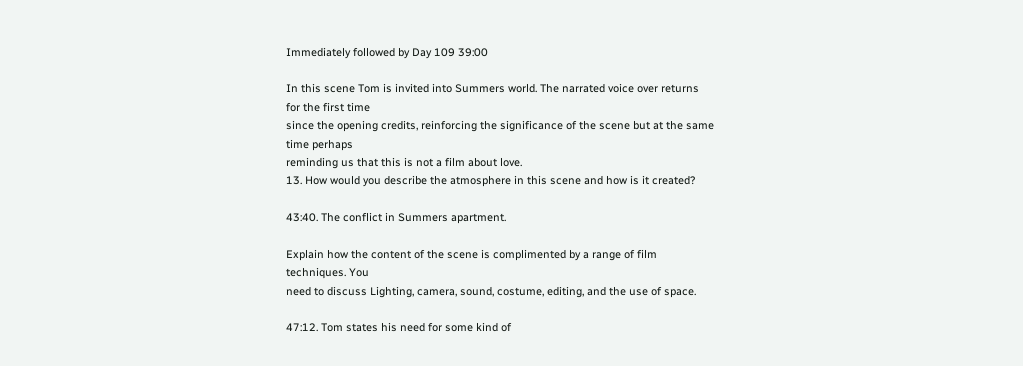Immediately followed by Day 109 39:00

In this scene Tom is invited into Summers world. The narrated voice over returns for the first time
since the opening credits, reinforcing the significance of the scene but at the same time perhaps
reminding us that this is not a film about love.
13. How would you describe the atmosphere in this scene and how is it created?

43:40. The conflict in Summers apartment.

Explain how the content of the scene is complimented by a range of film techniques. You
need to discuss Lighting, camera, sound, costume, editing, and the use of space.

47:12. Tom states his need for some kind of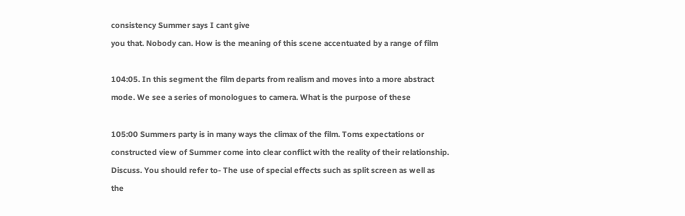consistency Summer says I cant give
you that. Nobody can. How is the meaning of this scene accentuated by a range of film

104:05. In this segment the film departs from realism and moves into a more abstract
mode. We see a series of monologues to camera. What is the purpose of these

105:00 Summers party is in many ways the climax of the film. Toms expectations or
constructed view of Summer come into clear conflict with the reality of their relationship.
Discuss. You should refer to- The use of special effects such as split screen as well as
the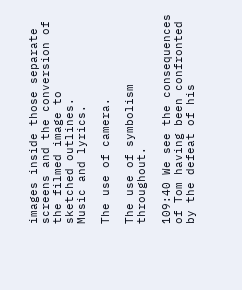images inside those separate screens and the conversion of the filmed image to
sketched outlines.
Music and lyrics.

The use of camera.

The use of symbolism throughout.

109:40 We see the consequences of Tom having been confronted by the defeat of his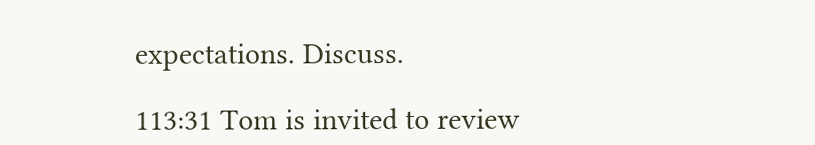expectations. Discuss.

113:31 Tom is invited to review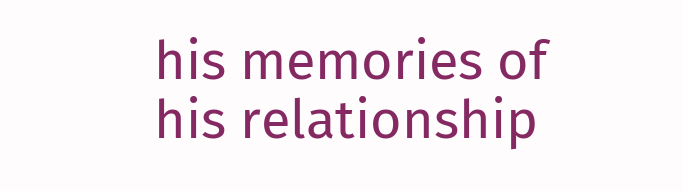his memories of his relationship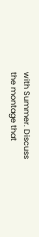with Summer. Discuss
the montage that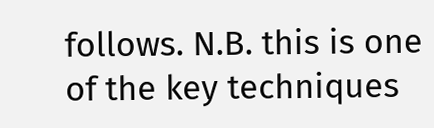follows. N.B. this is one of the key techniques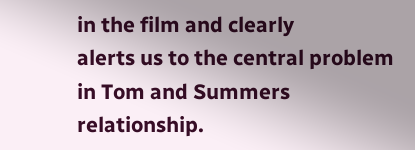in the film and clearly
alerts us to the central problem in Tom and Summers relationship.